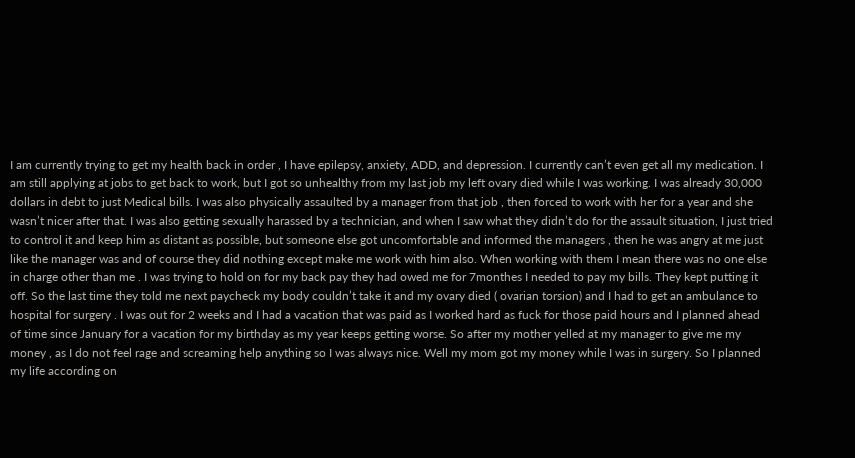I am currently trying to get my health back in order , I have epilepsy, anxiety, ADD, and depression. I currently can’t even get all my medication. I am still applying at jobs to get back to work, but I got so unhealthy from my last job my left ovary died while I was working. I was already 30,000 dollars in debt to just Medical bills. I was also physically assaulted by a manager from that job , then forced to work with her for a year and she wasn’t nicer after that. I was also getting sexually harassed by a technician, and when I saw what they didn’t do for the assault situation, I just tried to control it and keep him as distant as possible, but someone else got uncomfortable and informed the managers , then he was angry at me just like the manager was and of course they did nothing except make me work with him also. When working with them I mean there was no one else in charge other than me . I was trying to hold on for my back pay they had owed me for 7monthes I needed to pay my bills. They kept putting it off. So the last time they told me next paycheck my body couldn’t take it and my ovary died ( ovarian torsion) and I had to get an ambulance to hospital for surgery . I was out for 2 weeks and I had a vacation that was paid as I worked hard as fuck for those paid hours and I planned ahead of time since January for a vacation for my birthday as my year keeps getting worse. So after my mother yelled at my manager to give me my money , as I do not feel rage and screaming help anything so I was always nice. Well my mom got my money while I was in surgery. So I planned my life according on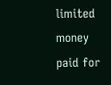limited money paid for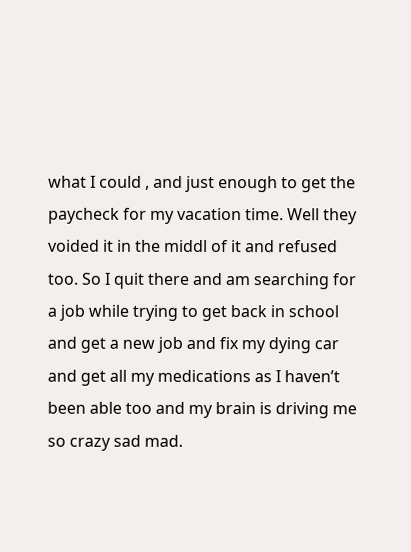what I could , and just enough to get the paycheck for my vacation time. Well they voided it in the middl of it and refused too. So I quit there and am searching for a job while trying to get back in school and get a new job and fix my dying car and get all my medications as I haven’t been able too and my brain is driving me so crazy sad mad.